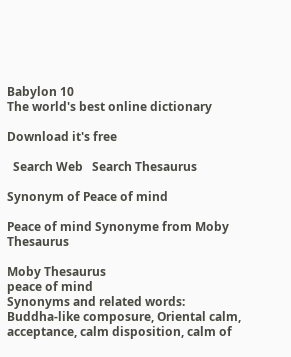Babylon 10
The world's best online dictionary

Download it's free

  Search Web   Search Thesaurus

Synonym of Peace of mind

Peace of mind Synonyme from Moby Thesaurus

Moby Thesaurus
peace of mind
Synonyms and related words:
Buddha-like composure, Oriental calm, acceptance, calm disposition, calm of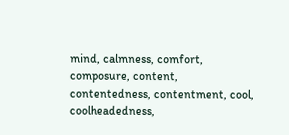mind, calmness, comfort, composure, content, contentedness, contentment, cool, coolheadedness,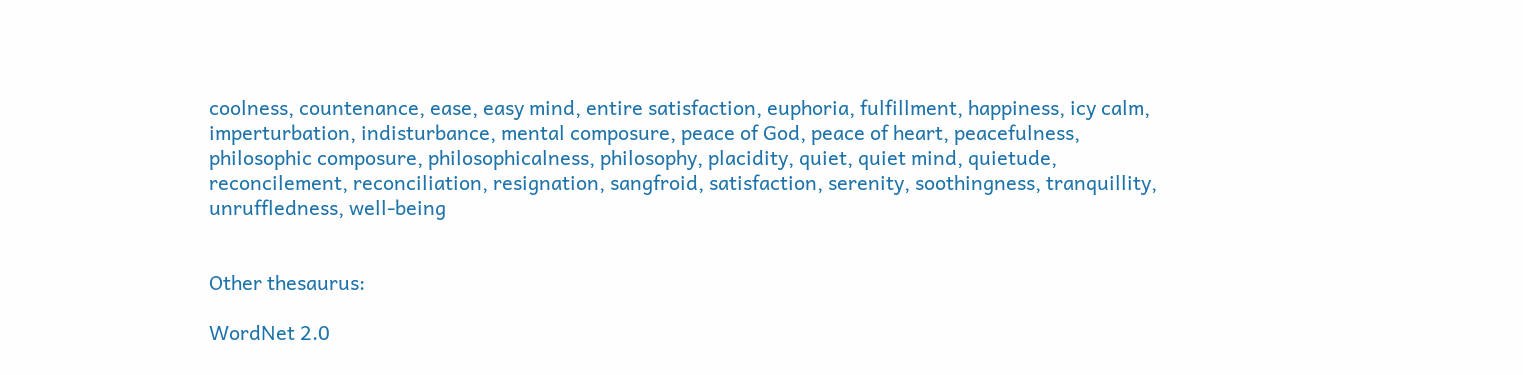coolness, countenance, ease, easy mind, entire satisfaction, euphoria, fulfillment, happiness, icy calm, imperturbation, indisturbance, mental composure, peace of God, peace of heart, peacefulness, philosophic composure, philosophicalness, philosophy, placidity, quiet, quiet mind, quietude, reconcilement, reconciliation, resignation, sangfroid, satisfaction, serenity, soothingness, tranquillity, unruffledness, well-being


Other thesaurus:

WordNet 2.0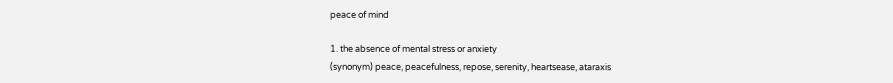peace of mind

1. the absence of mental stress or anxiety
(synonym) peace, peacefulness, repose, serenity, heartsease, ataraxis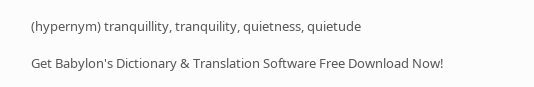(hypernym) tranquillity, tranquility, quietness, quietude

Get Babylon's Dictionary & Translation Software Free Download Now!